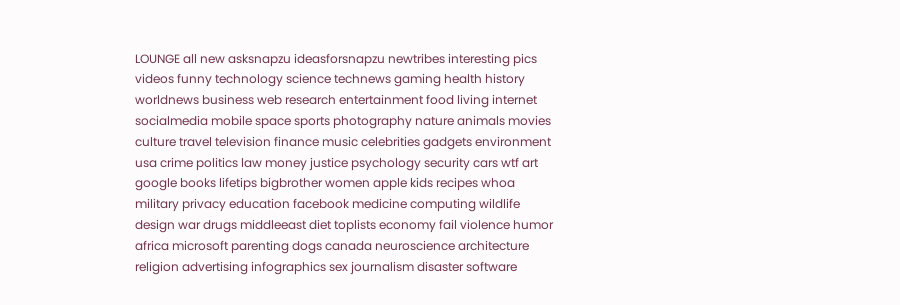LOUNGE all new asksnapzu ideasforsnapzu newtribes interesting pics videos funny technology science technews gaming health history worldnews business web research entertainment food living internet socialmedia mobile space sports photography nature animals movies culture travel television finance music celebrities gadgets environment usa crime politics law money justice psychology security cars wtf art google books lifetips bigbrother women apple kids recipes whoa military privacy education facebook medicine computing wildlife design war drugs middleeast diet toplists economy fail violence humor africa microsoft parenting dogs canada neuroscience architecture religion advertising infographics sex journalism disaster software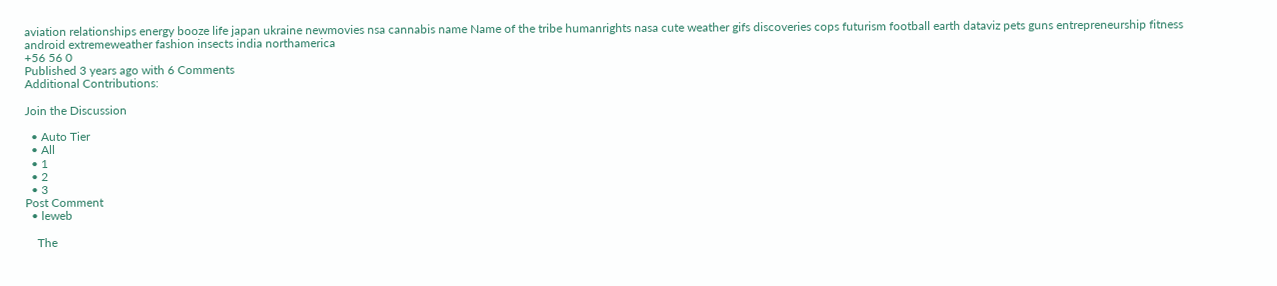aviation relationships energy booze life japan ukraine newmovies nsa cannabis name Name of the tribe humanrights nasa cute weather gifs discoveries cops futurism football earth dataviz pets guns entrepreneurship fitness android extremeweather fashion insects india northamerica
+56 56 0
Published 3 years ago with 6 Comments
Additional Contributions:

Join the Discussion

  • Auto Tier
  • All
  • 1
  • 2
  • 3
Post Comment
  • leweb

    The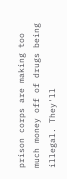prison corps are making too much money off of drugs being illegal. They'll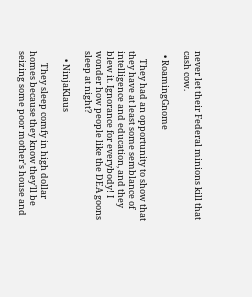never let their Federal minions kill that cash cow.

  • RoamingGnome

    They had an opportunity to show that they have at least some semblance of intelligence and education, and they blew it. Ignorance for everybody! I wonder how people like the DEA goons sleep at night?

    • NinjaKlaus

      They sleep comfy in high dollar homes because they know they'll be seizing some poor mother's house and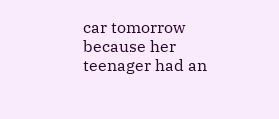car tomorrow because her teenager had an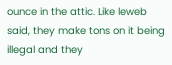ounce in the attic. Like leweb said, they make tons on it being illegal and they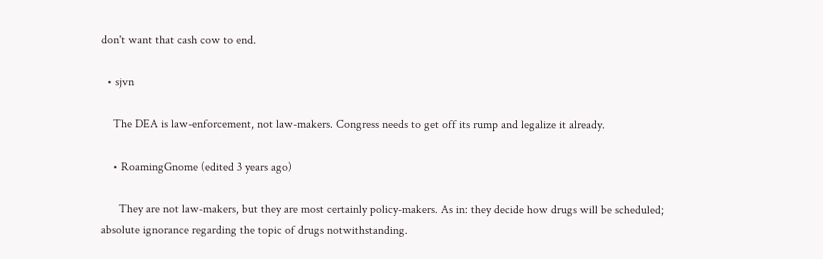don't want that cash cow to end.

  • sjvn

    The DEA is law-enforcement, not law-makers. Congress needs to get off its rump and legalize it already.

    • RoamingGnome (edited 3 years ago)

      They are not law-makers, but they are most certainly policy-makers. As in: they decide how drugs will be scheduled; absolute ignorance regarding the topic of drugs notwithstanding.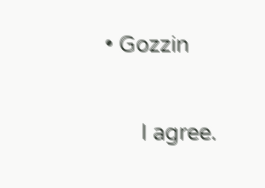• Gozzin

      I agree.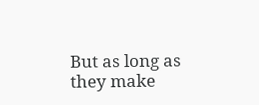But as long as they make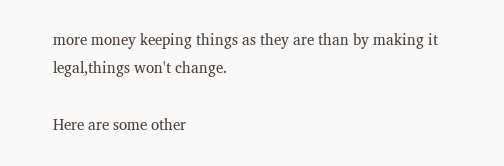more money keeping things as they are than by making it legal,things won't change.

Here are some other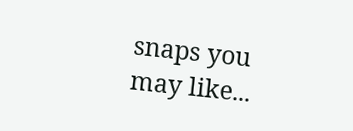snaps you may like...